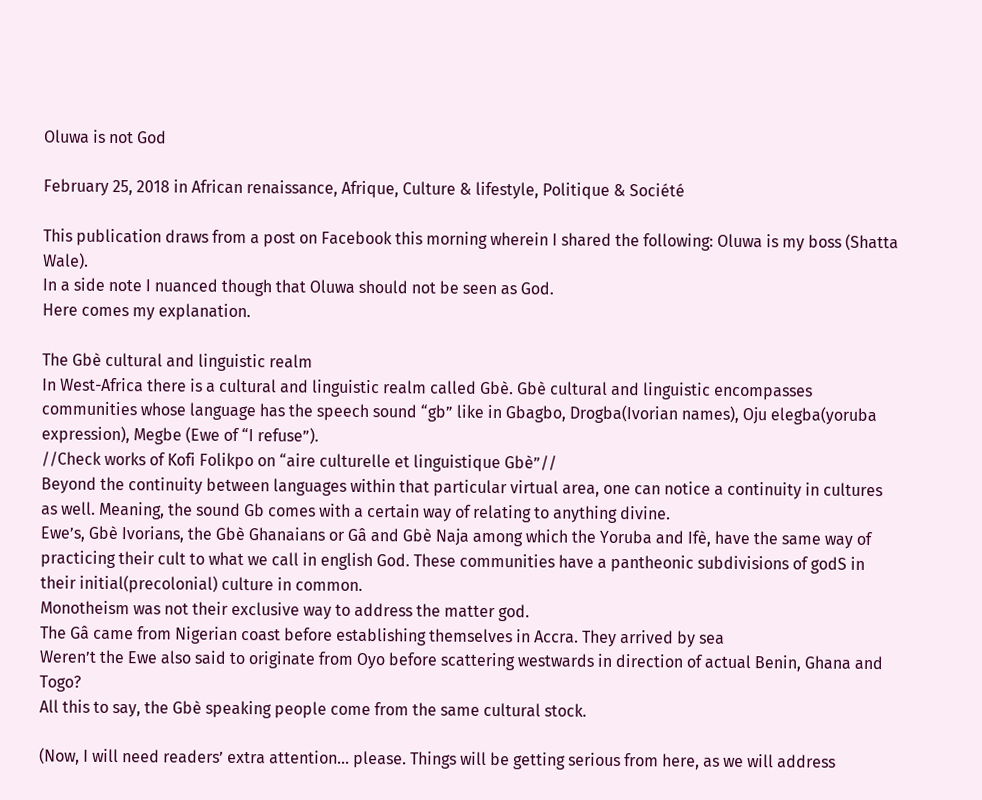Oluwa is not God

February 25, 2018 in African renaissance, Afrique, Culture & lifestyle, Politique & Société

This publication draws from a post on Facebook this morning wherein I shared the following: Oluwa is my boss (Shatta Wale).
In a side note I nuanced though that Oluwa should not be seen as God.
Here comes my explanation.

The Gbè cultural and linguistic realm
In West-Africa there is a cultural and linguistic realm called Gbè. Gbè cultural and linguistic encompasses communities whose language has the speech sound “gb” like in Gbagbo, Drogba(Ivorian names), Oju elegba(yoruba expression), Megbe (Ewe of “I refuse”).
//Check works of Kofi Folikpo on “aire culturelle et linguistique Gbè”//
Beyond the continuity between languages within that particular virtual area, one can notice a continuity in cultures as well. Meaning, the sound Gb comes with a certain way of relating to anything divine.
Ewe’s, Gbè Ivorians, the Gbè Ghanaians or Gâ and Gbè Naja among which the Yoruba and Ifè, have the same way of practicing their cult to what we call in english God. These communities have a pantheonic subdivisions of godS in their initial(precolonial) culture in common.
Monotheism was not their exclusive way to address the matter god.
The Gâ came from Nigerian coast before establishing themselves in Accra. They arrived by sea
Weren’t the Ewe also said to originate from Oyo before scattering westwards in direction of actual Benin, Ghana and Togo?
All this to say, the Gbè speaking people come from the same cultural stock.

(Now, I will need readers’ extra attention… please. Things will be getting serious from here, as we will address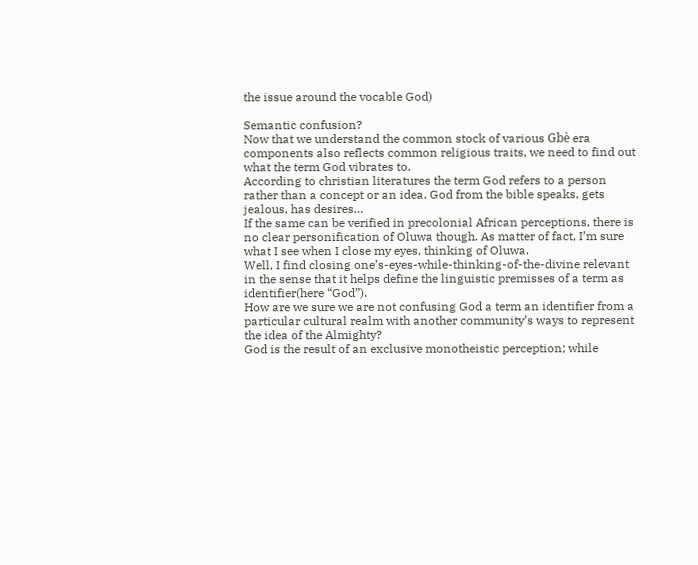the issue around the vocable God)

Semantic confusion?
Now that we understand the common stock of various Gbè era components also reflects common religious traits, we need to find out what the term God vibrates to.
According to christian literatures the term God refers to a person rather than a concept or an idea. God from the bible speaks, gets jealous, has desires…
If the same can be verified in precolonial African perceptions, there is no clear personification of Oluwa though. As matter of fact, I’m sure what I see when I close my eyes, thinking of Oluwa.
Well, I find closing one’s-eyes-while-thinking-of-the-divine relevant in the sense that it helps define the linguistic premisses of a term as  identifier(here “God”).
How are we sure we are not confusing God a term an identifier from a particular cultural realm with another community’s ways to represent the idea of the Almighty?
God is the result of an exclusive monotheistic perception; while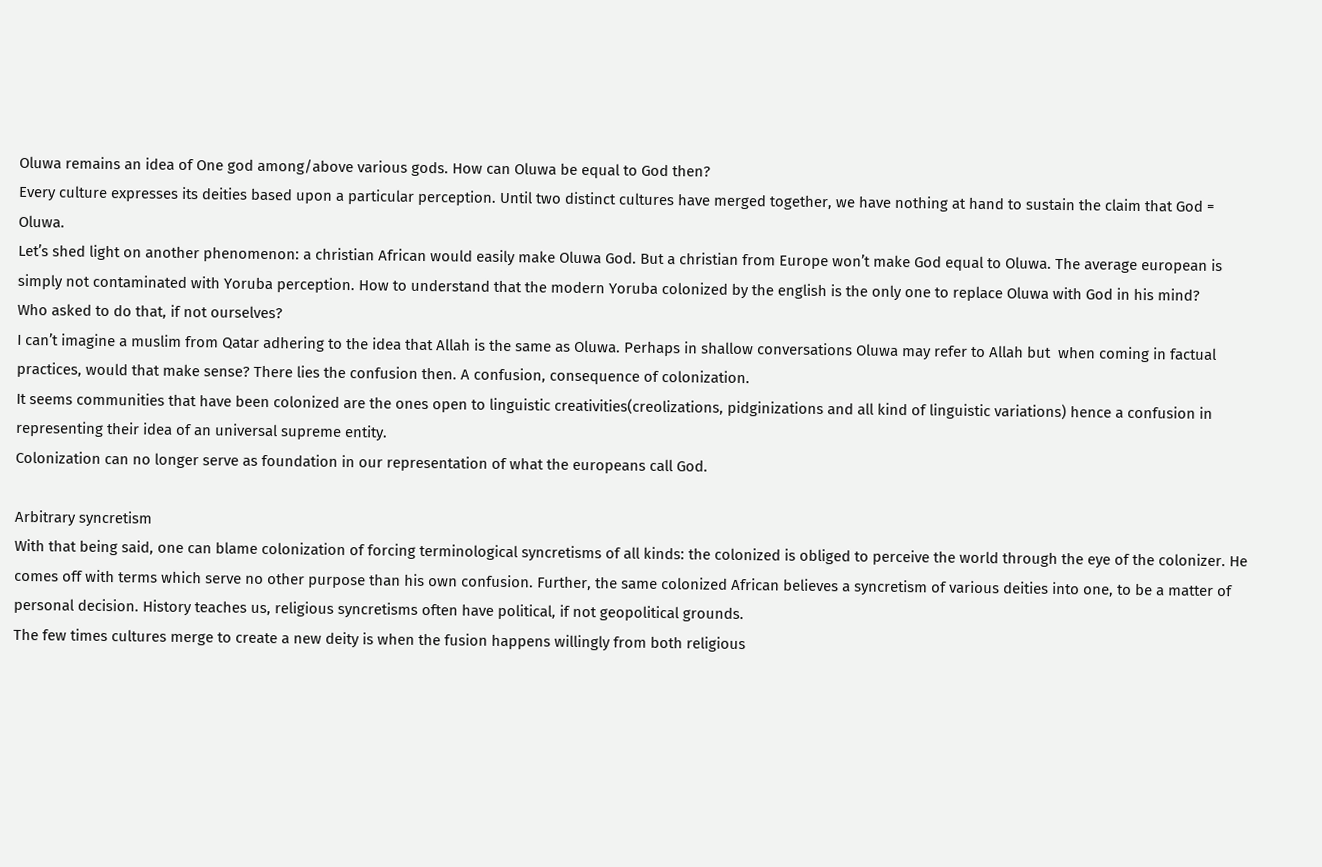Oluwa remains an idea of One god among/above various gods. How can Oluwa be equal to God then?
Every culture expresses its deities based upon a particular perception. Until two distinct cultures have merged together, we have nothing at hand to sustain the claim that God = Oluwa.
Let’s shed light on another phenomenon: a christian African would easily make Oluwa God. But a christian from Europe won’t make God equal to Oluwa. The average european is simply not contaminated with Yoruba perception. How to understand that the modern Yoruba colonized by the english is the only one to replace Oluwa with God in his mind?
Who asked to do that, if not ourselves?
I can’t imagine a muslim from Qatar adhering to the idea that Allah is the same as Oluwa. Perhaps in shallow conversations Oluwa may refer to Allah but  when coming in factual practices, would that make sense? There lies the confusion then. A confusion, consequence of colonization.
It seems communities that have been colonized are the ones open to linguistic creativities(creolizations, pidginizations and all kind of linguistic variations) hence a confusion in representing their idea of an universal supreme entity.
Colonization can no longer serve as foundation in our representation of what the europeans call God.

Arbitrary syncretism
With that being said, one can blame colonization of forcing terminological syncretisms of all kinds: the colonized is obliged to perceive the world through the eye of the colonizer. He comes off with terms which serve no other purpose than his own confusion. Further, the same colonized African believes a syncretism of various deities into one, to be a matter of personal decision. History teaches us, religious syncretisms often have political, if not geopolitical grounds.
The few times cultures merge to create a new deity is when the fusion happens willingly from both religious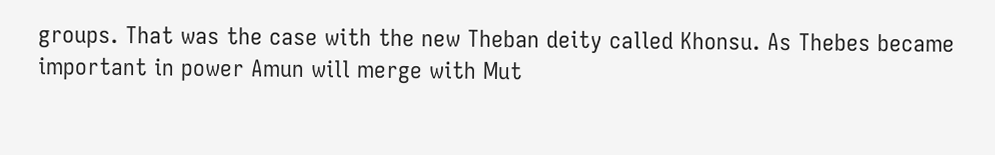groups. That was the case with the new Theban deity called Khonsu. As Thebes became important in power Amun will merge with Mut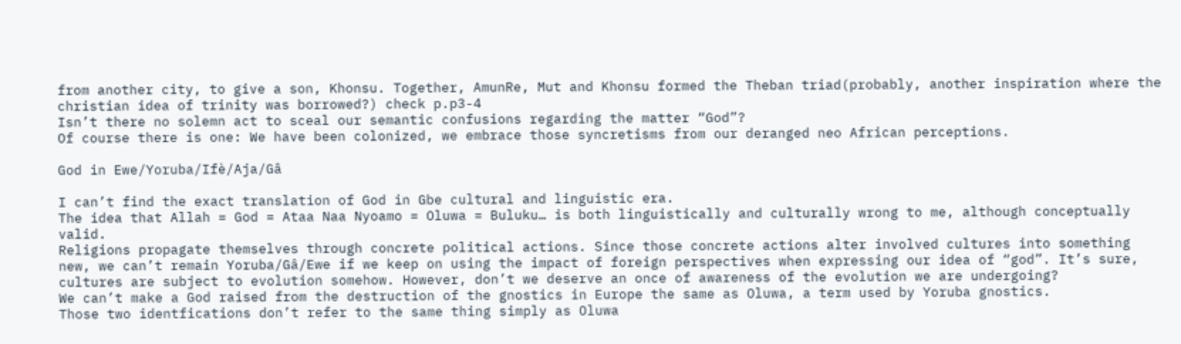from another city, to give a son, Khonsu. Together, AmunRe, Mut and Khonsu formed the Theban triad(probably, another inspiration where the christian idea of trinity was borrowed?) check p.p3-4
Isn’t there no solemn act to sceal our semantic confusions regarding the matter “God”?
Of course there is one: We have been colonized, we embrace those syncretisms from our deranged neo African perceptions.

God in Ewe/Yoruba/Ifè/Aja/Gâ

I can’t find the exact translation of God in Gbe cultural and linguistic era.
The idea that Allah = God = Ataa Naa Nyoamo = Oluwa = Buluku… is both linguistically and culturally wrong to me, although conceptually valid.
Religions propagate themselves through concrete political actions. Since those concrete actions alter involved cultures into something new, we can’t remain Yoruba/Gâ/Ewe if we keep on using the impact of foreign perspectives when expressing our idea of “god”. It’s sure, cultures are subject to evolution somehow. However, don’t we deserve an once of awareness of the evolution we are undergoing?
We can’t make a God raised from the destruction of the gnostics in Europe the same as Oluwa, a term used by Yoruba gnostics.
Those two identfications don’t refer to the same thing simply as Oluwa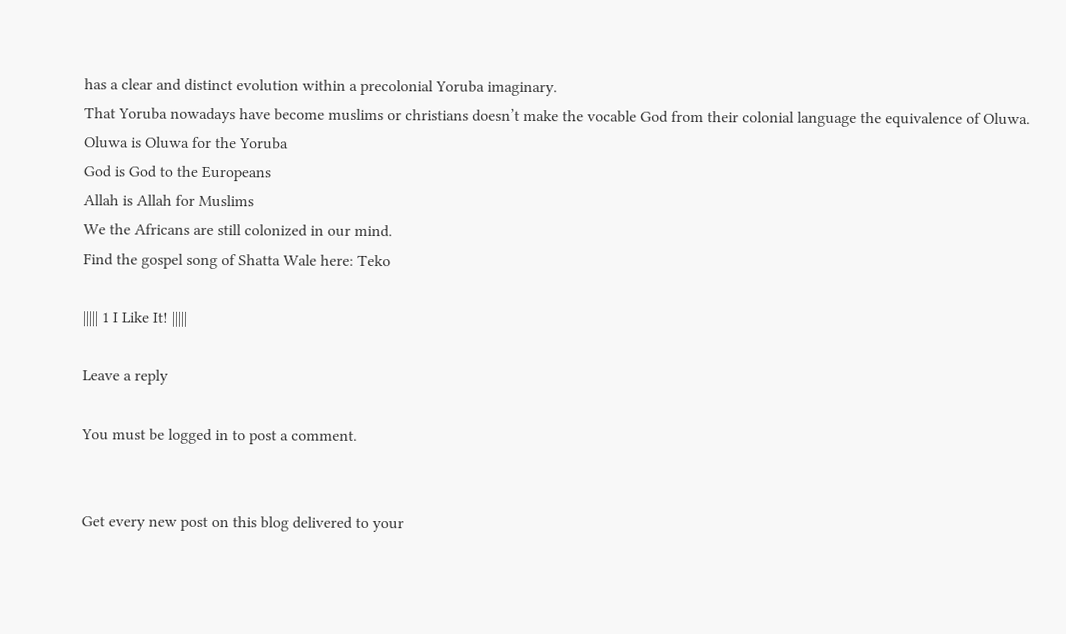has a clear and distinct evolution within a precolonial Yoruba imaginary.
That Yoruba nowadays have become muslims or christians doesn’t make the vocable God from their colonial language the equivalence of Oluwa.
Oluwa is Oluwa for the Yoruba
God is God to the Europeans
Allah is Allah for Muslims
We the Africans are still colonized in our mind.
Find the gospel song of Shatta Wale here: Teko

||||| 1 I Like It! |||||

Leave a reply

You must be logged in to post a comment.


Get every new post on this blog delivered to your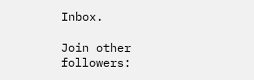Inbox.

Join other followers: